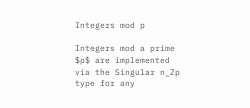Integers mod p

Integers mod a prime $p$ are implemented via the Singular n_Zp type for any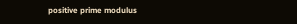positive prime modulus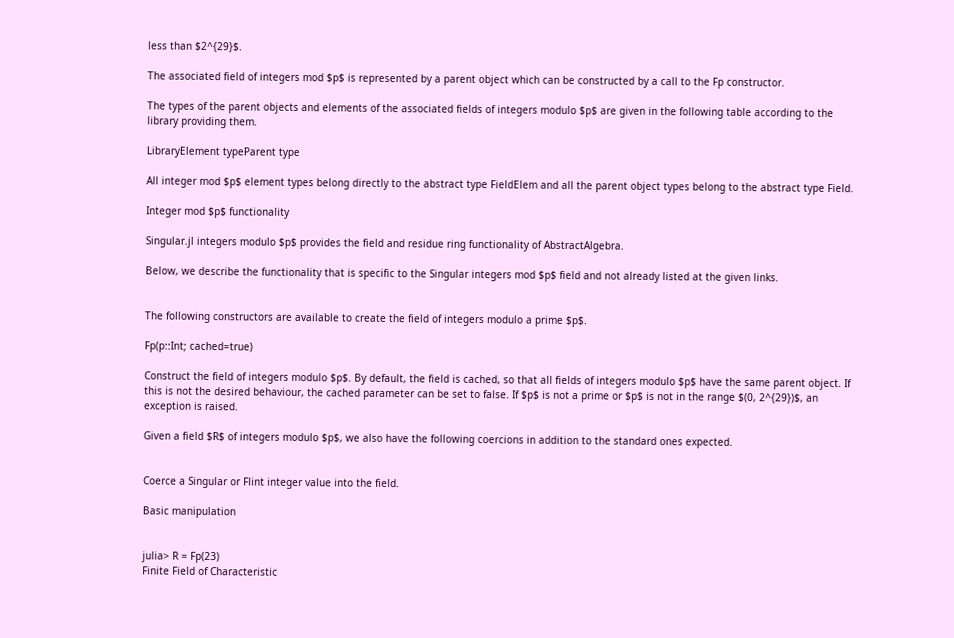less than $2^{29}$.

The associated field of integers mod $p$ is represented by a parent object which can be constructed by a call to the Fp constructor.

The types of the parent objects and elements of the associated fields of integers modulo $p$ are given in the following table according to the library providing them.

LibraryElement typeParent type

All integer mod $p$ element types belong directly to the abstract type FieldElem and all the parent object types belong to the abstract type Field.

Integer mod $p$ functionality

Singular.jl integers modulo $p$ provides the field and residue ring functionality of AbstractAlgebra.

Below, we describe the functionality that is specific to the Singular integers mod $p$ field and not already listed at the given links.


The following constructors are available to create the field of integers modulo a prime $p$.

Fp(p::Int; cached=true)

Construct the field of integers modulo $p$. By default, the field is cached, so that all fields of integers modulo $p$ have the same parent object. If this is not the desired behaviour, the cached parameter can be set to false. If $p$ is not a prime or $p$ is not in the range $(0, 2^{29})$, an exception is raised.

Given a field $R$ of integers modulo $p$, we also have the following coercions in addition to the standard ones expected.


Coerce a Singular or Flint integer value into the field.

Basic manipulation


julia> R = Fp(23)
Finite Field of Characteristic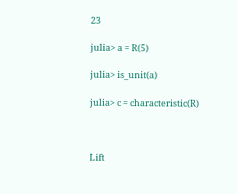23

julia> a = R(5)

julia> is_unit(a)

julia> c = characteristic(R)



Lift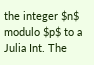the integer $n$ modulo $p$ to a Julia Int. The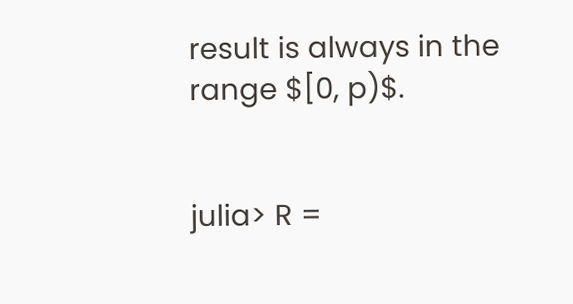result is always in the range $[0, p)$.


julia> R =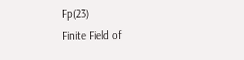Fp(23)
Finite Field of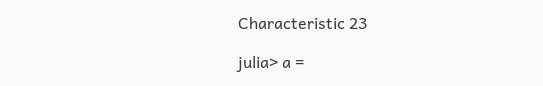Characteristic 23

julia> a =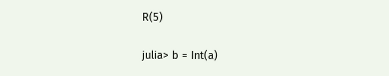R(5)

julia> b = Int(a)